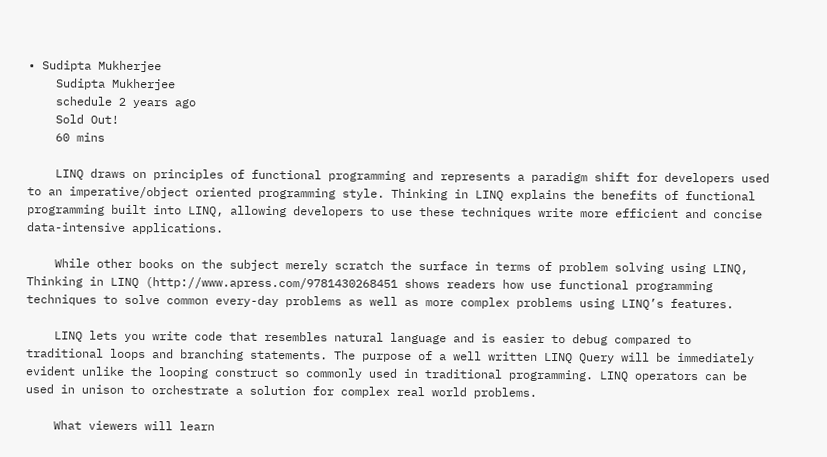• Sudipta Mukherjee
    Sudipta Mukherjee
    schedule 2 years ago
    Sold Out!
    60 mins

    LINQ draws on principles of functional programming and represents a paradigm shift for developers used to an imperative/object oriented programming style. Thinking in LINQ explains the benefits of functional programming built into LINQ, allowing developers to use these techniques write more efficient and concise data-intensive applications.

    While other books on the subject merely scratch the surface in terms of problem solving using LINQ, Thinking in LINQ (http://www.apress.com/9781430268451 shows readers how use functional programming techniques to solve common every-day problems as well as more complex problems using LINQ’s features.

    LINQ lets you write code that resembles natural language and is easier to debug compared to traditional loops and branching statements. The purpose of a well written LINQ Query will be immediately evident unlike the looping construct so commonly used in traditional programming. LINQ operators can be used in unison to orchestrate a solution for complex real world problems.

    What viewers will learn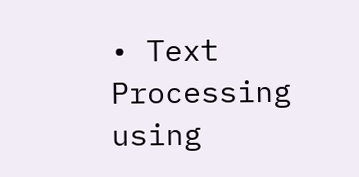• Text Processing using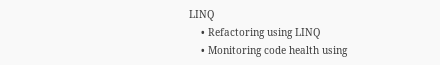LINQ
    • Refactoring using LINQ
    • Monitoring code health using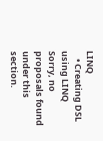LINQ
    • Creating DSL using LINQ
Sorry, no proposals found under this section.